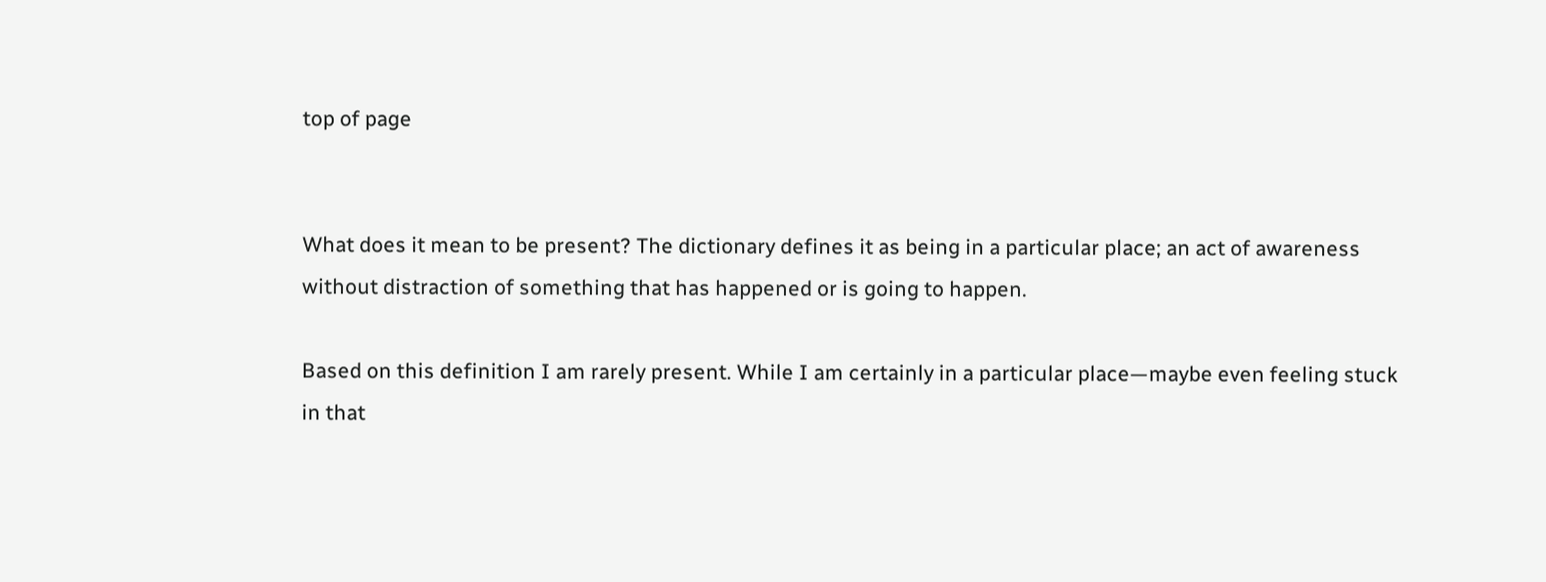top of page


What does it mean to be present? The dictionary defines it as being in a particular place; an act of awareness without distraction of something that has happened or is going to happen.

Based on this definition I am rarely present. While I am certainly in a particular place—maybe even feeling stuck in that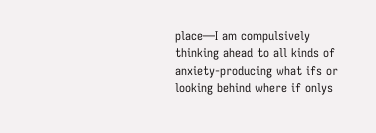place—I am compulsively thinking ahead to all kinds of anxiety-producing what ifs or looking behind where if onlys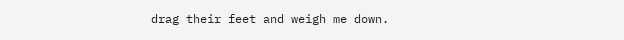drag their feet and weigh me down.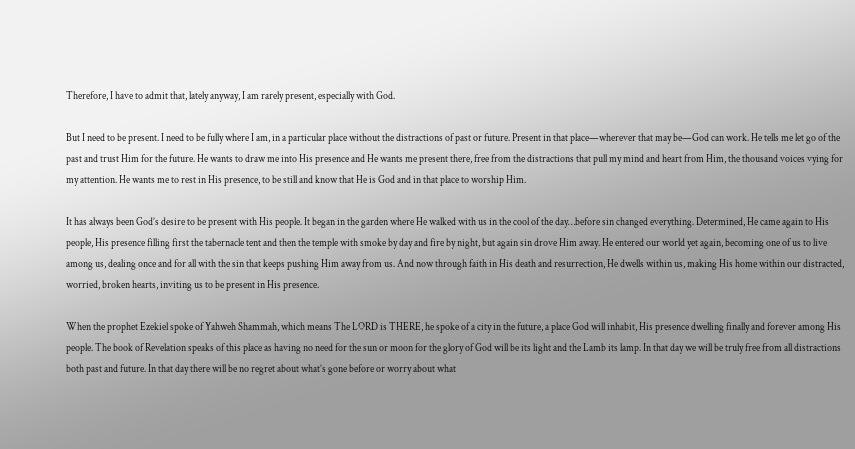Therefore, I have to admit that, lately anyway, I am rarely present, especially with God.

But I need to be present. I need to be fully where I am, in a particular place without the distractions of past or future. Present in that place—wherever that may be—God can work. He tells me let go of the past and trust Him for the future. He wants to draw me into His presence and He wants me present there, free from the distractions that pull my mind and heart from Him, the thousand voices vying for my attention. He wants me to rest in His presence, to be still and know that He is God and in that place to worship Him.

It has always been God’s desire to be present with His people. It began in the garden where He walked with us in the cool of the day…before sin changed everything. Determined, He came again to His people, His presence filling first the tabernacle tent and then the temple with smoke by day and fire by night, but again sin drove Him away. He entered our world yet again, becoming one of us to live among us, dealing once and for all with the sin that keeps pushing Him away from us. And now through faith in His death and resurrection, He dwells within us, making His home within our distracted, worried, broken hearts, inviting us to be present in His presence.

When the prophet Ezekiel spoke of Yahweh Shammah, which means The LORD is THERE, he spoke of a city in the future, a place God will inhabit, His presence dwelling finally and forever among His people. The book of Revelation speaks of this place as having no need for the sun or moon for the glory of God will be its light and the Lamb its lamp. In that day we will be truly free from all distractions both past and future. In that day there will be no regret about what’s gone before or worry about what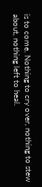is to come. Nothing to cry over, nothing to stew about, nothing left to heal.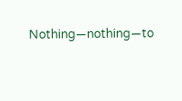Nothing—nothing—to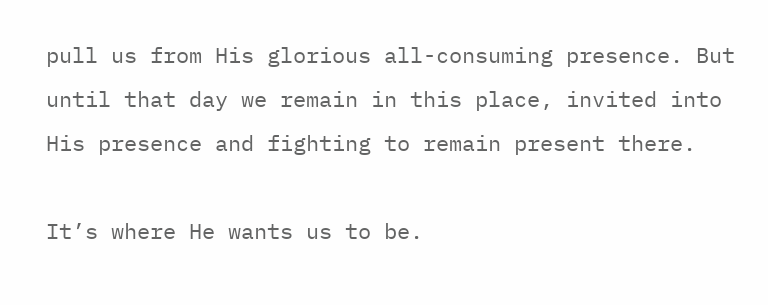pull us from His glorious all-consuming presence. But until that day we remain in this place, invited into His presence and fighting to remain present there.

It’s where He wants us to be.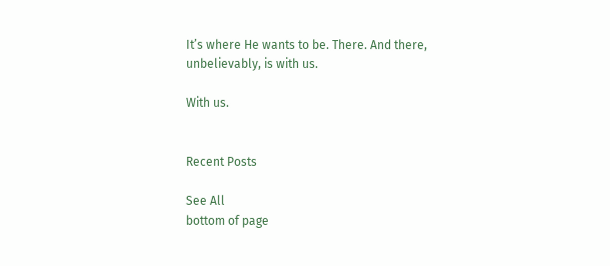It’s where He wants to be. There. And there, unbelievably, is with us.

With us.


Recent Posts

See All
bottom of page